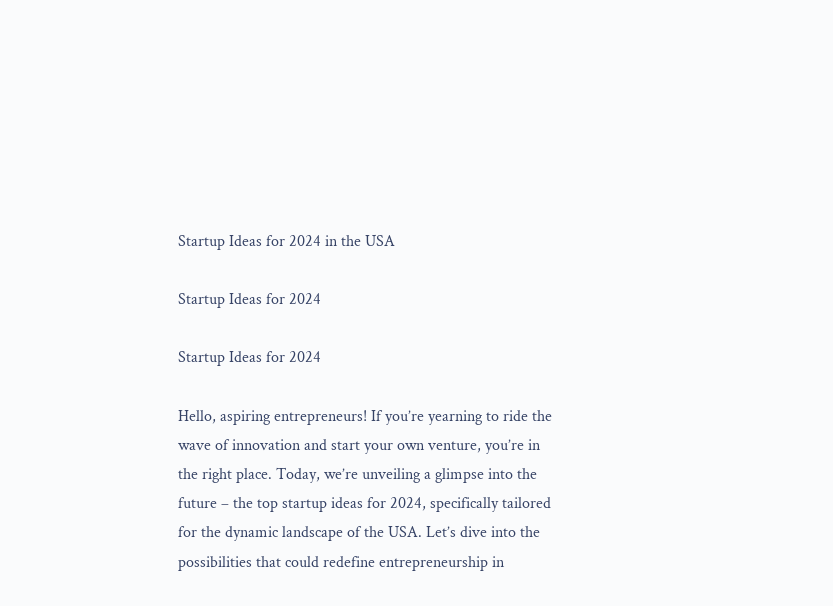Startup Ideas for 2024 in the USA

Startup Ideas for 2024

Startup Ideas for 2024

Hello, aspiring entrepreneurs! If you’re yearning to ride the wave of innovation and start your own venture, you’re in the right place. Today, we’re unveiling a glimpse into the future – the top startup ideas for 2024, specifically tailored for the dynamic landscape of the USA. Let’s dive into the possibilities that could redefine entrepreneurship in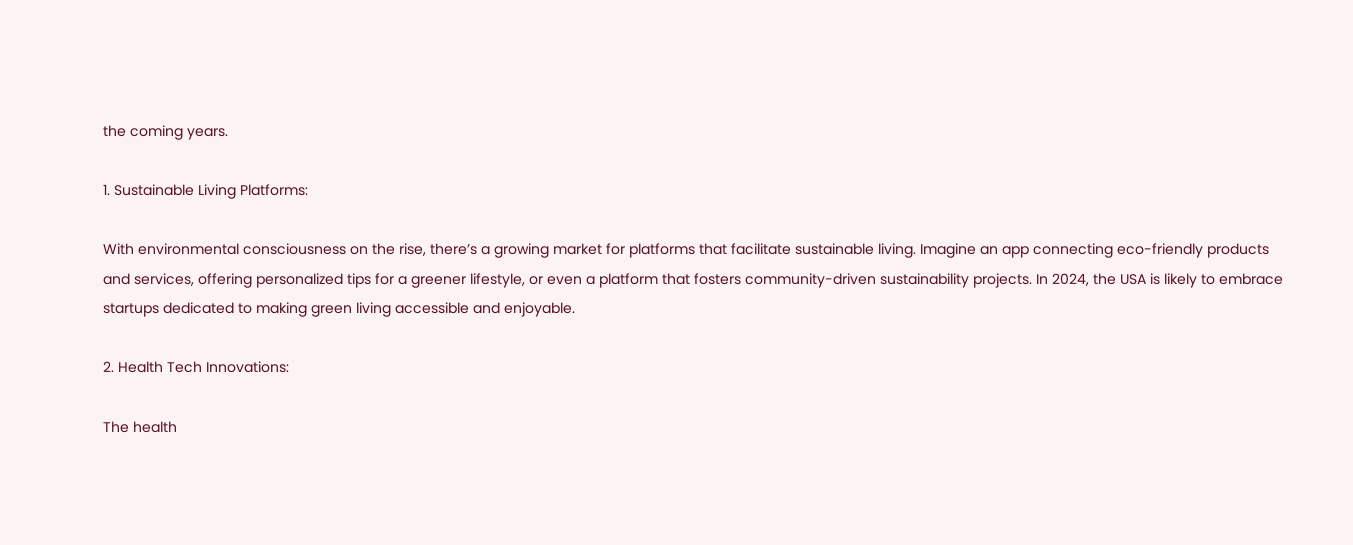the coming years.

1. Sustainable Living Platforms:

With environmental consciousness on the rise, there’s a growing market for platforms that facilitate sustainable living. Imagine an app connecting eco-friendly products and services, offering personalized tips for a greener lifestyle, or even a platform that fosters community-driven sustainability projects. In 2024, the USA is likely to embrace startups dedicated to making green living accessible and enjoyable.

2. Health Tech Innovations:

The health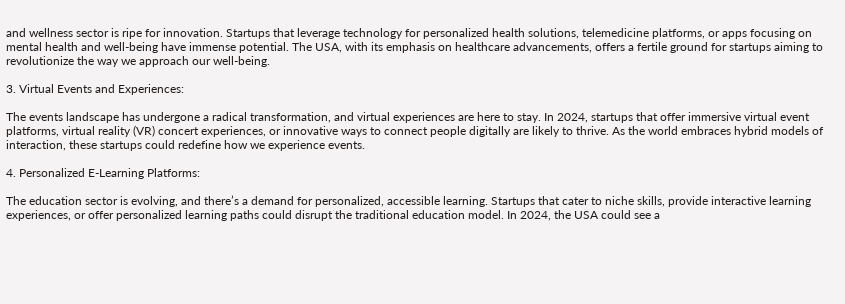and wellness sector is ripe for innovation. Startups that leverage technology for personalized health solutions, telemedicine platforms, or apps focusing on mental health and well-being have immense potential. The USA, with its emphasis on healthcare advancements, offers a fertile ground for startups aiming to revolutionize the way we approach our well-being.

3. Virtual Events and Experiences:

The events landscape has undergone a radical transformation, and virtual experiences are here to stay. In 2024, startups that offer immersive virtual event platforms, virtual reality (VR) concert experiences, or innovative ways to connect people digitally are likely to thrive. As the world embraces hybrid models of interaction, these startups could redefine how we experience events.

4. Personalized E-Learning Platforms:

The education sector is evolving, and there’s a demand for personalized, accessible learning. Startups that cater to niche skills, provide interactive learning experiences, or offer personalized learning paths could disrupt the traditional education model. In 2024, the USA could see a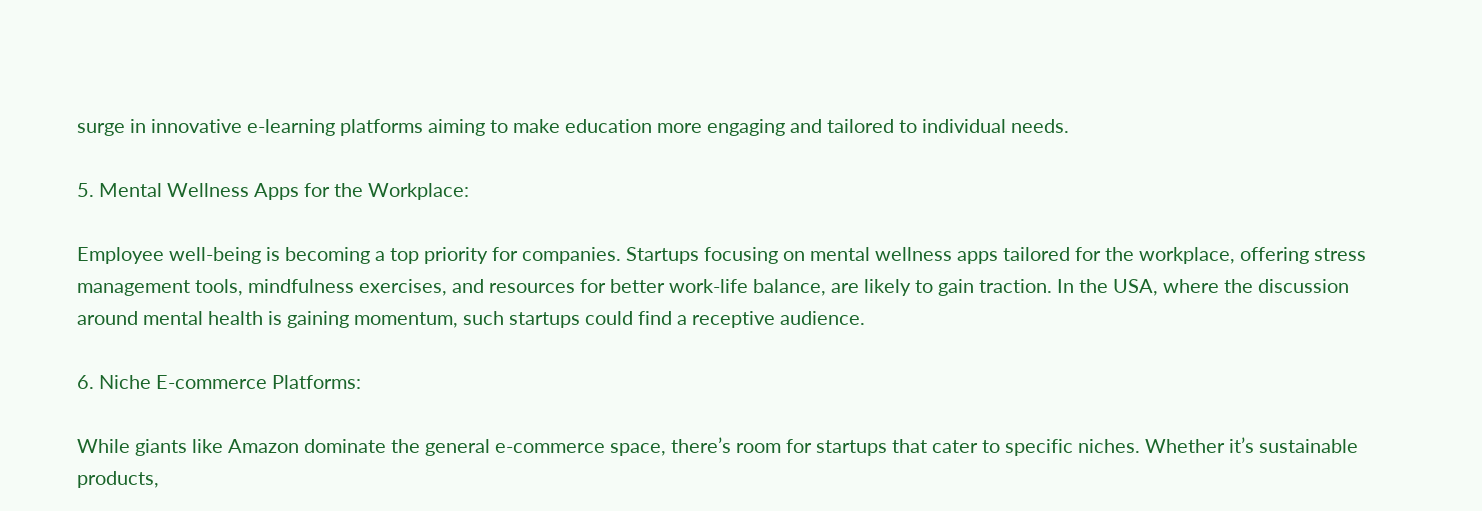surge in innovative e-learning platforms aiming to make education more engaging and tailored to individual needs.

5. Mental Wellness Apps for the Workplace:

Employee well-being is becoming a top priority for companies. Startups focusing on mental wellness apps tailored for the workplace, offering stress management tools, mindfulness exercises, and resources for better work-life balance, are likely to gain traction. In the USA, where the discussion around mental health is gaining momentum, such startups could find a receptive audience.

6. Niche E-commerce Platforms:

While giants like Amazon dominate the general e-commerce space, there’s room for startups that cater to specific niches. Whether it’s sustainable products,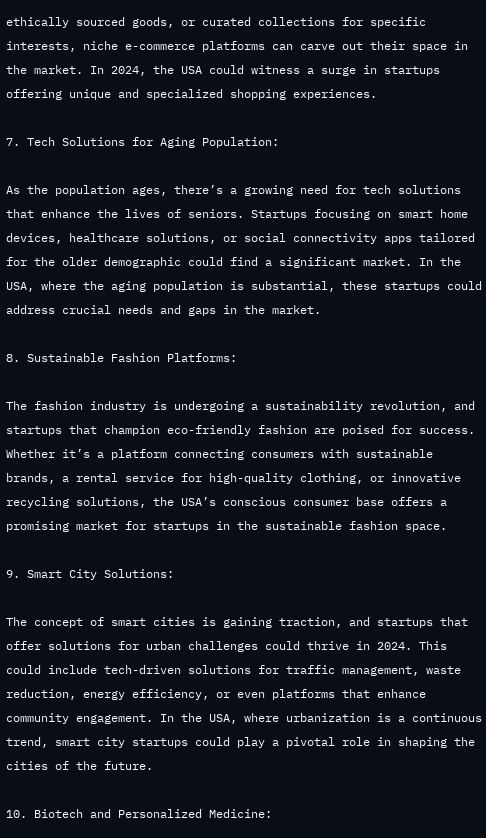ethically sourced goods, or curated collections for specific interests, niche e-commerce platforms can carve out their space in the market. In 2024, the USA could witness a surge in startups offering unique and specialized shopping experiences.

7. Tech Solutions for Aging Population:

As the population ages, there’s a growing need for tech solutions that enhance the lives of seniors. Startups focusing on smart home devices, healthcare solutions, or social connectivity apps tailored for the older demographic could find a significant market. In the USA, where the aging population is substantial, these startups could address crucial needs and gaps in the market.

8. Sustainable Fashion Platforms:

The fashion industry is undergoing a sustainability revolution, and startups that champion eco-friendly fashion are poised for success. Whether it’s a platform connecting consumers with sustainable brands, a rental service for high-quality clothing, or innovative recycling solutions, the USA’s conscious consumer base offers a promising market for startups in the sustainable fashion space.

9. Smart City Solutions:

The concept of smart cities is gaining traction, and startups that offer solutions for urban challenges could thrive in 2024. This could include tech-driven solutions for traffic management, waste reduction, energy efficiency, or even platforms that enhance community engagement. In the USA, where urbanization is a continuous trend, smart city startups could play a pivotal role in shaping the cities of the future.

10. Biotech and Personalized Medicine: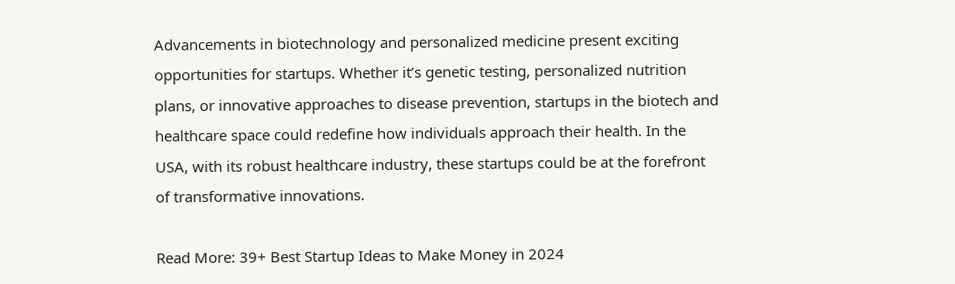Advancements in biotechnology and personalized medicine present exciting opportunities for startups. Whether it’s genetic testing, personalized nutrition plans, or innovative approaches to disease prevention, startups in the biotech and healthcare space could redefine how individuals approach their health. In the USA, with its robust healthcare industry, these startups could be at the forefront of transformative innovations.

Read More: 39+ Best Startup Ideas to Make Money in 2024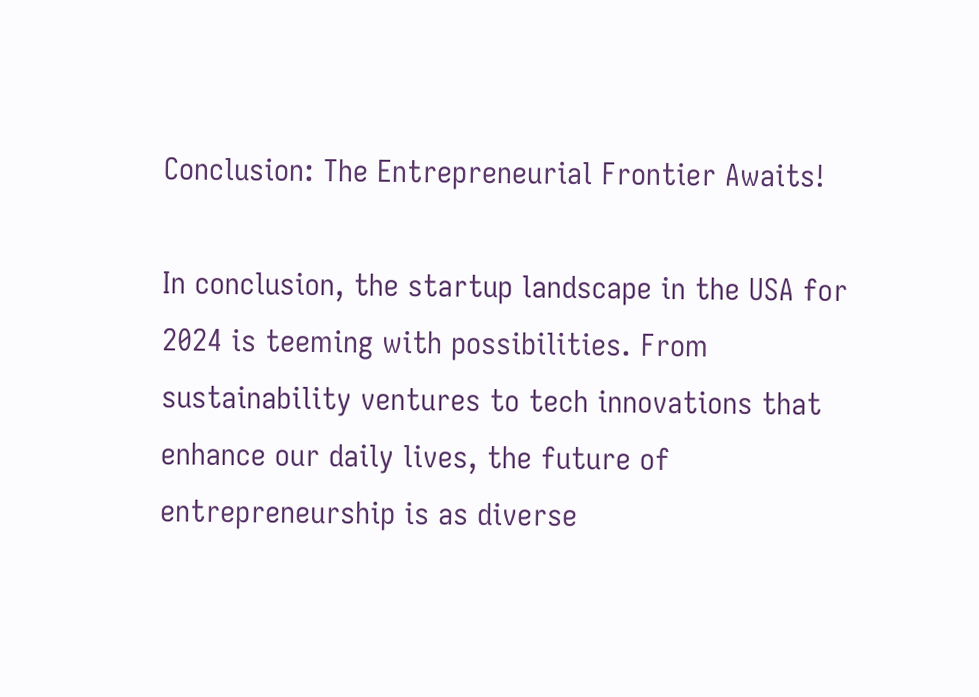Conclusion: The Entrepreneurial Frontier Awaits!

In conclusion, the startup landscape in the USA for 2024 is teeming with possibilities. From sustainability ventures to tech innovations that enhance our daily lives, the future of entrepreneurship is as diverse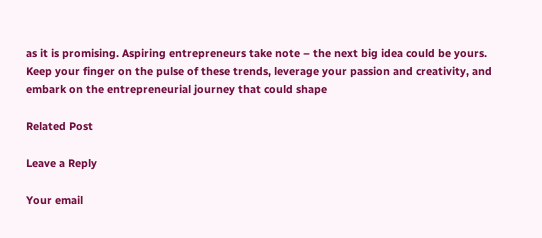as it is promising. Aspiring entrepreneurs take note – the next big idea could be yours. Keep your finger on the pulse of these trends, leverage your passion and creativity, and embark on the entrepreneurial journey that could shape

Related Post

Leave a Reply

Your email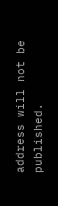address will not be published.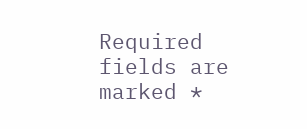Required fields are marked *